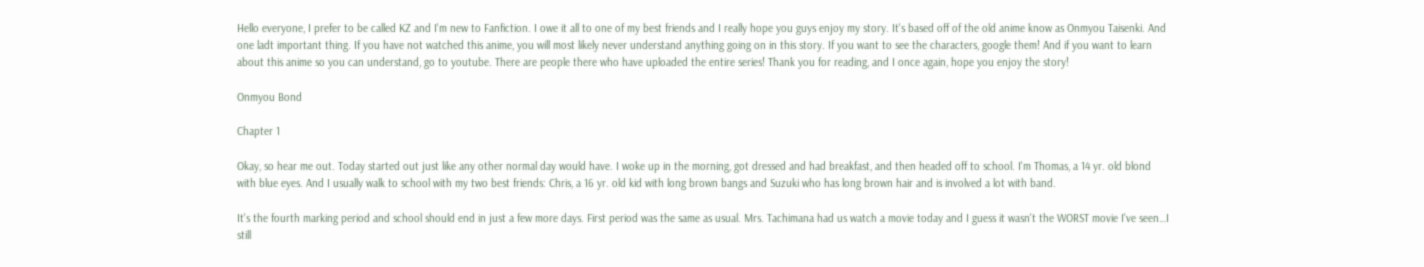Hello everyone, I prefer to be called KZ and I'm new to Fanfiction. I owe it all to one of my best friends and I really hope you guys enjoy my story. It's based off of the old anime know as Onmyou Taisenki. And one ladt important thing. If you have not watched this anime, you will most likely never understand anything going on in this story. If you want to see the characters, google them! And if you want to learn about this anime so you can understand, go to youtube. There are people there who have uploaded the entire series! Thank you for reading, and I once again, hope you enjoy the story!

Onmyou Bond

Chapter 1

Okay, so hear me out. Today started out just like any other normal day would have. I woke up in the morning, got dressed and had breakfast, and then headed off to school. I'm Thomas, a 14 yr. old blond with blue eyes. And I usually walk to school with my two best friends: Chris, a 16 yr. old kid with long brown bangs and Suzuki who has long brown hair and is involved a lot with band.

It's the fourth marking period and school should end in just a few more days. First period was the same as usual. Mrs. Tachimana had us watch a movie today and I guess it wasn't the WORST movie I've seen…I still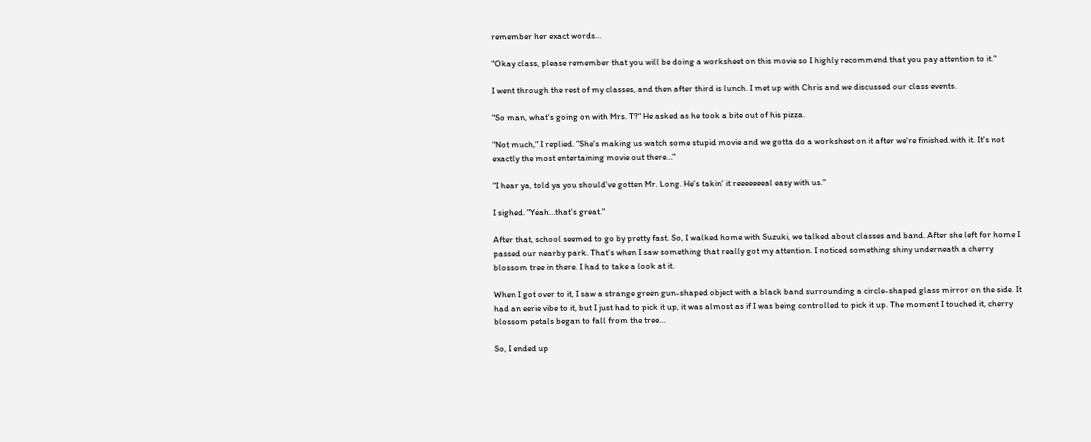remember her exact words…

"Okay class, please remember that you will be doing a worksheet on this movie so I highly recommend that you pay attention to it."

I went through the rest of my classes, and then after third is lunch. I met up with Chris and we discussed our class events.

"So man, what's going on with Mrs. T?" He asked as he took a bite out of his pizza.

"Not much," I replied. "She's making us watch some stupid movie and we gotta do a worksheet on it after we're finished with it. It's not exactly the most entertaining movie out there…"

"I hear ya, told ya you should've gotten Mr. Long. He's takin' it reeeeeeeal easy with us."

I sighed. "Yeah…that's great."

After that, school seemed to go by pretty fast. So, I walked home with Suzuki, we talked about classes and band. After she left for home I passed our nearby park. That's when I saw something that really got my attention. I noticed something shiny underneath a cherry blossom tree in there. I had to take a look at it.

When I got over to it, I saw a strange green gun-shaped object with a black band surrounding a circle-shaped glass mirror on the side. It had an eerie vibe to it, but I just had to pick it up, it was almost as if I was being controlled to pick it up. The moment I touched it, cherry blossom petals began to fall from the tree…

So, I ended up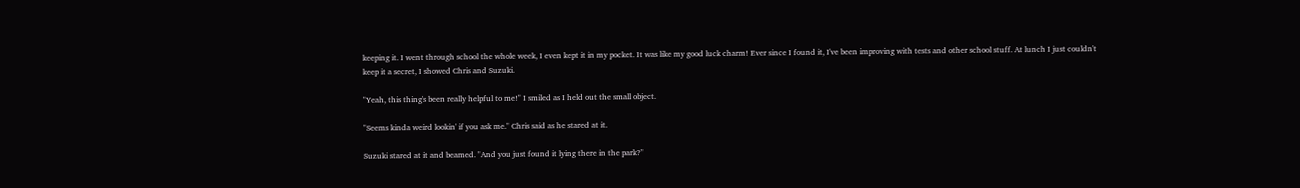keeping it. I went through school the whole week, I even kept it in my pocket. It was like my good luck charm! Ever since I found it, I've been improving with tests and other school stuff. At lunch I just couldn't keep it a secret, I showed Chris and Suzuki.

"Yeah, this thing's been really helpful to me!" I smiled as I held out the small object.

"Seems kinda weird lookin' if you ask me." Chris said as he stared at it.

Suzuki stared at it and beamed. "And you just found it lying there in the park?"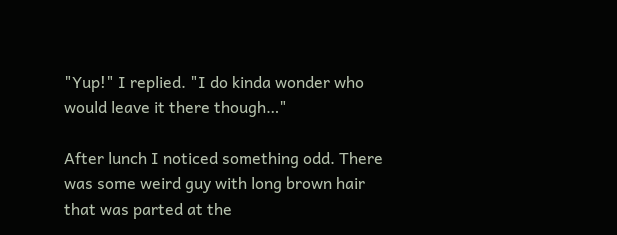"Yup!" I replied. "I do kinda wonder who would leave it there though…"

After lunch I noticed something odd. There was some weird guy with long brown hair that was parted at the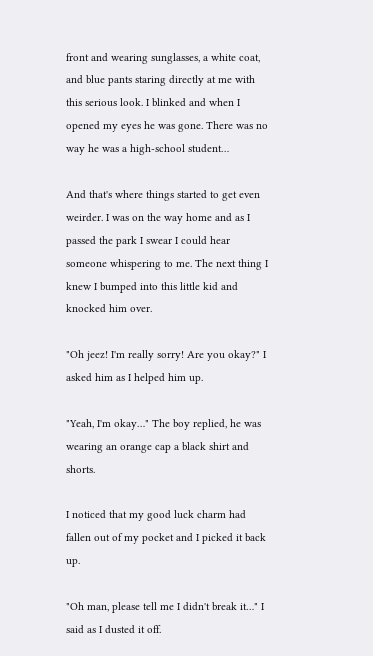front and wearing sunglasses, a white coat, and blue pants staring directly at me with this serious look. I blinked and when I opened my eyes he was gone. There was no way he was a high-school student…

And that's where things started to get even weirder. I was on the way home and as I passed the park I swear I could hear someone whispering to me. The next thing I knew I bumped into this little kid and knocked him over.

"Oh jeez! I'm really sorry! Are you okay?" I asked him as I helped him up.

"Yeah, I'm okay…" The boy replied, he was wearing an orange cap a black shirt and shorts.

I noticed that my good luck charm had fallen out of my pocket and I picked it back up.

"Oh man, please tell me I didn't break it…" I said as I dusted it off.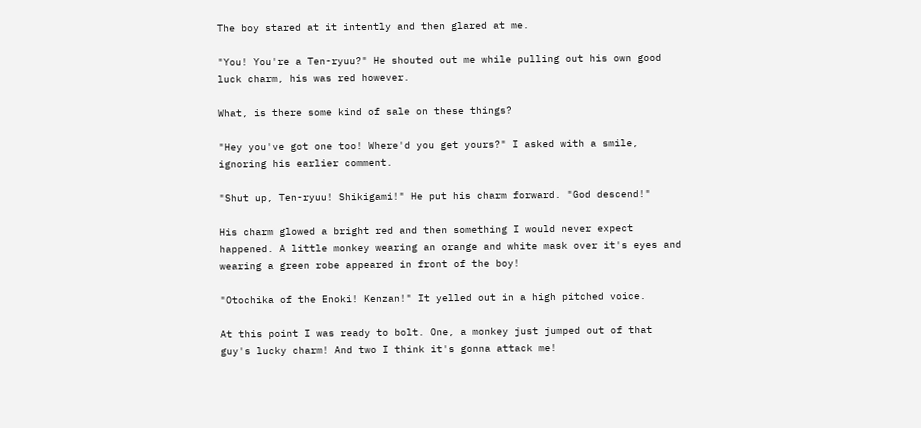The boy stared at it intently and then glared at me.

"You! You're a Ten-ryuu?" He shouted out me while pulling out his own good luck charm, his was red however.

What, is there some kind of sale on these things?

"Hey you've got one too! Where'd you get yours?" I asked with a smile, ignoring his earlier comment.

"Shut up, Ten-ryuu! Shikigami!" He put his charm forward. "God descend!"

His charm glowed a bright red and then something I would never expect happened. A little monkey wearing an orange and white mask over it's eyes and wearing a green robe appeared in front of the boy!

"Otochika of the Enoki! Kenzan!" It yelled out in a high pitched voice.

At this point I was ready to bolt. One, a monkey just jumped out of that guy's lucky charm! And two I think it's gonna attack me!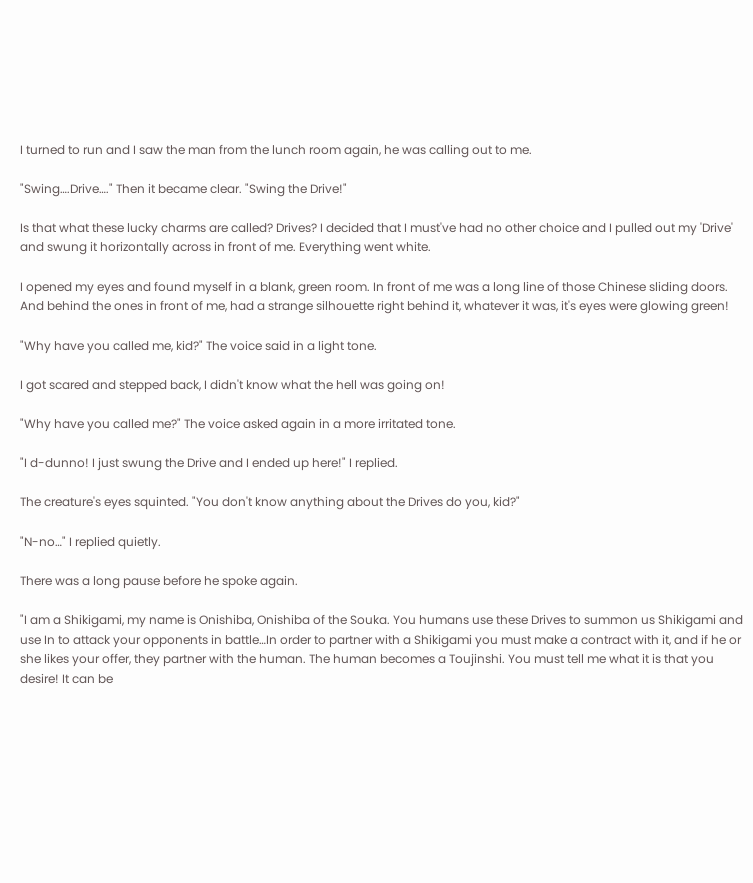I turned to run and I saw the man from the lunch room again, he was calling out to me.

"Swing….Drive…." Then it became clear. "Swing the Drive!"

Is that what these lucky charms are called? Drives? I decided that I must've had no other choice and I pulled out my 'Drive' and swung it horizontally across in front of me. Everything went white.

I opened my eyes and found myself in a blank, green room. In front of me was a long line of those Chinese sliding doors. And behind the ones in front of me, had a strange silhouette right behind it, whatever it was, it's eyes were glowing green!

"Why have you called me, kid?" The voice said in a light tone.

I got scared and stepped back, I didn't know what the hell was going on!

"Why have you called me?" The voice asked again in a more irritated tone.

"I d-dunno! I just swung the Drive and I ended up here!" I replied.

The creature's eyes squinted. "You don't know anything about the Drives do you, kid?"

"N-no…" I replied quietly.

There was a long pause before he spoke again.

"I am a Shikigami, my name is Onishiba, Onishiba of the Souka. You humans use these Drives to summon us Shikigami and use In to attack your opponents in battle…In order to partner with a Shikigami you must make a contract with it, and if he or she likes your offer, they partner with the human. The human becomes a Toujinshi. You must tell me what it is that you desire! It can be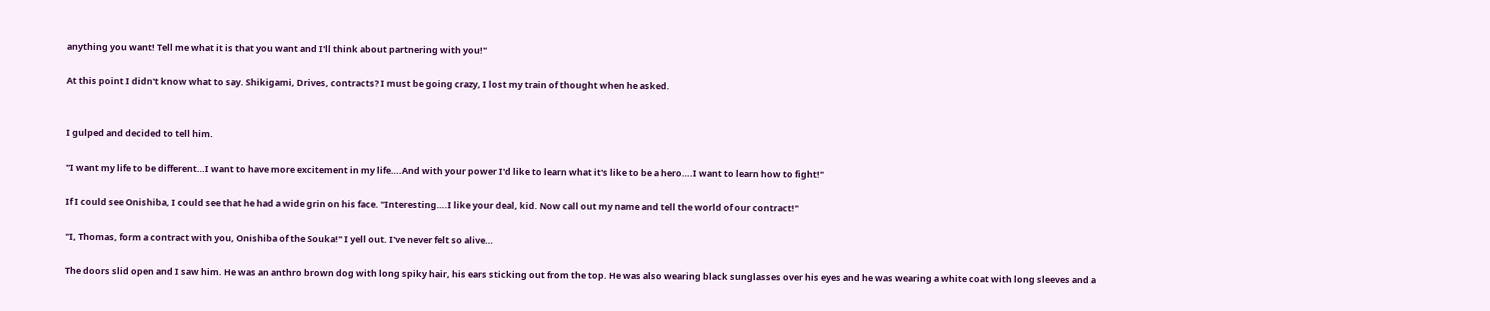anything you want! Tell me what it is that you want and I'll think about partnering with you!"

At this point I didn't know what to say. Shikigami, Drives, contracts? I must be going crazy, I lost my train of thought when he asked.


I gulped and decided to tell him.

"I want my life to be different…I want to have more excitement in my life….And with your power I'd like to learn what it's like to be a hero….I want to learn how to fight!"

If I could see Onishiba, I could see that he had a wide grin on his face. "Interesting….I like your deal, kid. Now call out my name and tell the world of our contract!"

"I, Thomas, form a contract with you, Onishiba of the Souka!" I yell out. I've never felt so alive…

The doors slid open and I saw him. He was an anthro brown dog with long spiky hair, his ears sticking out from the top. He was also wearing black sunglasses over his eyes and he was wearing a white coat with long sleeves and a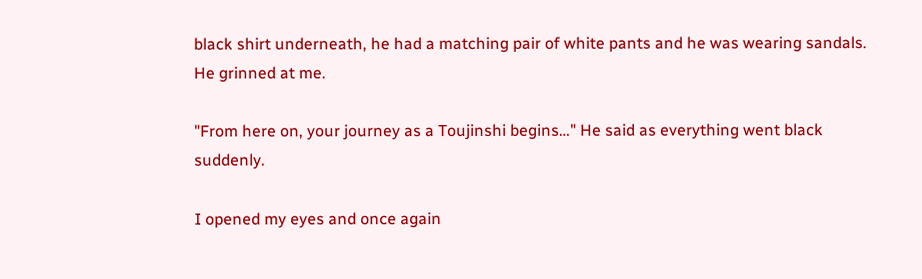black shirt underneath, he had a matching pair of white pants and he was wearing sandals. He grinned at me.

"From here on, your journey as a Toujinshi begins…" He said as everything went black suddenly.

I opened my eyes and once again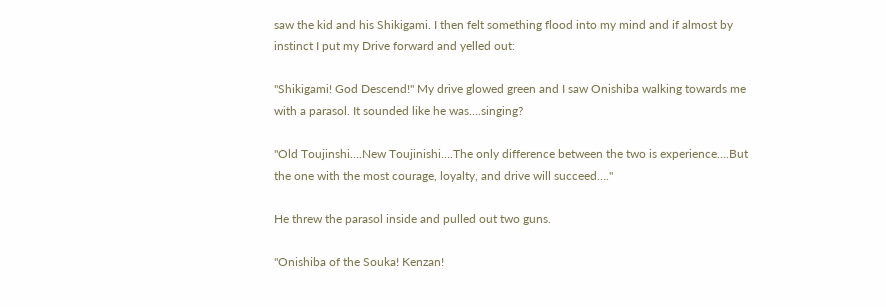saw the kid and his Shikigami. I then felt something flood into my mind and if almost by instinct I put my Drive forward and yelled out:

"Shikigami! God Descend!" My drive glowed green and I saw Onishiba walking towards me with a parasol. It sounded like he was….singing?

"Old Toujinshi….New Toujinishi….The only difference between the two is experience….But the one with the most courage, loyalty, and drive will succeed…."

He threw the parasol inside and pulled out two guns.

"Onishiba of the Souka! Kenzan!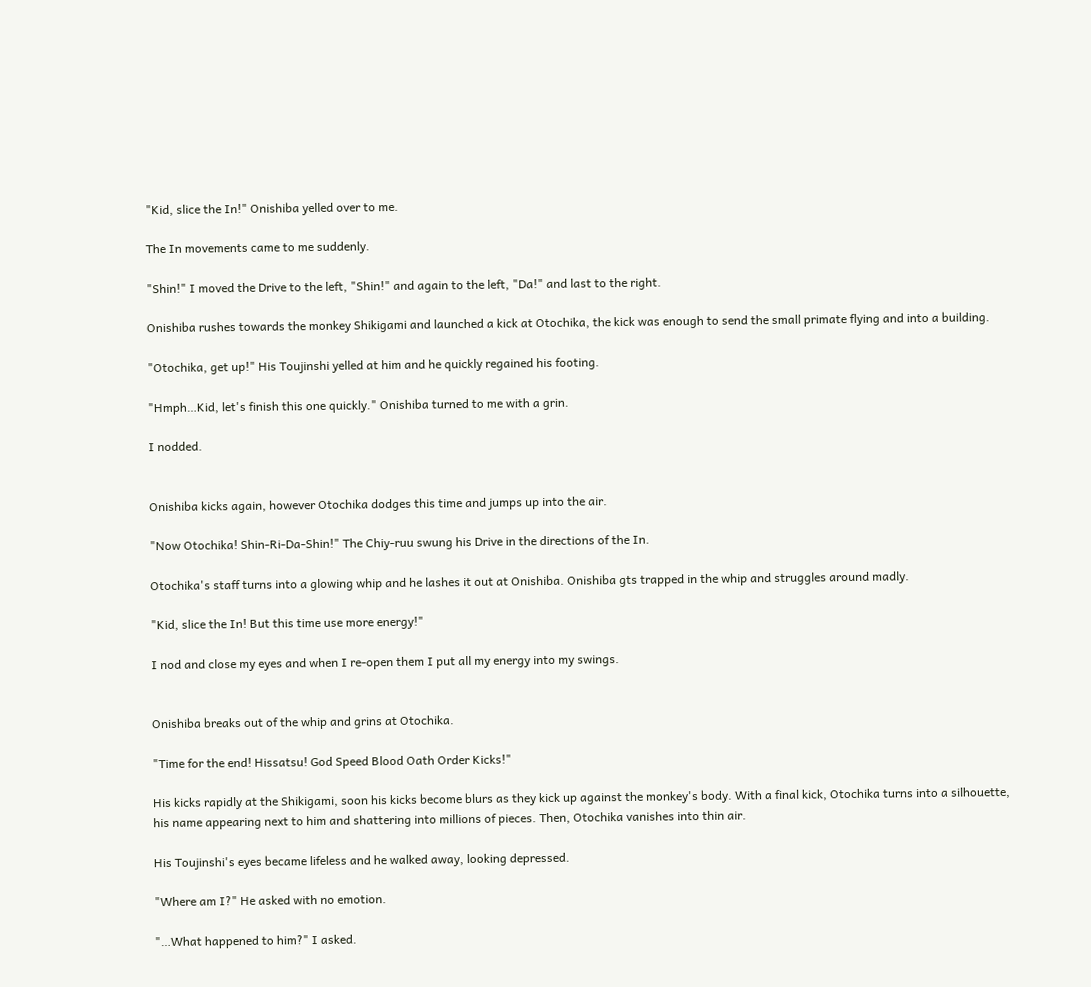"Kid, slice the In!" Onishiba yelled over to me.

The In movements came to me suddenly.

"Shin!" I moved the Drive to the left, "Shin!" and again to the left, "Da!" and last to the right.

Onishiba rushes towards the monkey Shikigami and launched a kick at Otochika, the kick was enough to send the small primate flying and into a building.

"Otochika, get up!" His Toujinshi yelled at him and he quickly regained his footing.

"Hmph…Kid, let's finish this one quickly." Onishiba turned to me with a grin.

I nodded.


Onishiba kicks again, however Otochika dodges this time and jumps up into the air.

"Now Otochika! Shin-Ri-Da-Shin!" The Chiy-ruu swung his Drive in the directions of the In.

Otochika's staff turns into a glowing whip and he lashes it out at Onishiba. Onishiba gts trapped in the whip and struggles around madly.

"Kid, slice the In! But this time use more energy!"

I nod and close my eyes and when I re-open them I put all my energy into my swings.


Onishiba breaks out of the whip and grins at Otochika.

"Time for the end! Hissatsu! God Speed Blood Oath Order Kicks!"

His kicks rapidly at the Shikigami, soon his kicks become blurs as they kick up against the monkey's body. With a final kick, Otochika turns into a silhouette, his name appearing next to him and shattering into millions of pieces. Then, Otochika vanishes into thin air.

His Toujinshi's eyes became lifeless and he walked away, looking depressed.

"Where am I?" He asked with no emotion.

"…What happened to him?" I asked.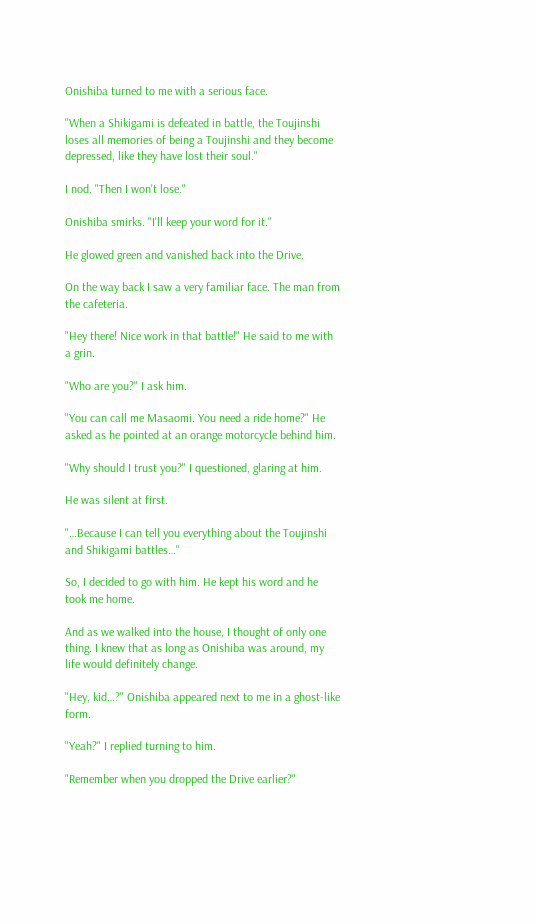Onishiba turned to me with a serious face.

"When a Shikigami is defeated in battle, the Toujinshi loses all memories of being a Toujinshi and they become depressed, like they have lost their soul."

I nod. "Then I won't lose."

Onishiba smirks. "I'll keep your word for it."

He glowed green and vanished back into the Drive.

On the way back I saw a very familiar face. The man from the cafeteria.

"Hey there! Nice work in that battle!" He said to me with a grin.

"Who are you?" I ask him.

"You can call me Masaomi. You need a ride home?" He asked as he pointed at an orange motorcycle behind him.

"Why should I trust you?" I questioned, glaring at him.

He was silent at first.

"…Because I can tell you everything about the Toujinshi and Shikigami battles…"

So, I decided to go with him. He kept his word and he took me home.

And as we walked into the house, I thought of only one thing. I knew that as long as Onishiba was around, my life would definitely change.

"Hey, kid…?" Onishiba appeared next to me in a ghost-like form.

"Yeah?" I replied turning to him.

"Remember when you dropped the Drive earlier?"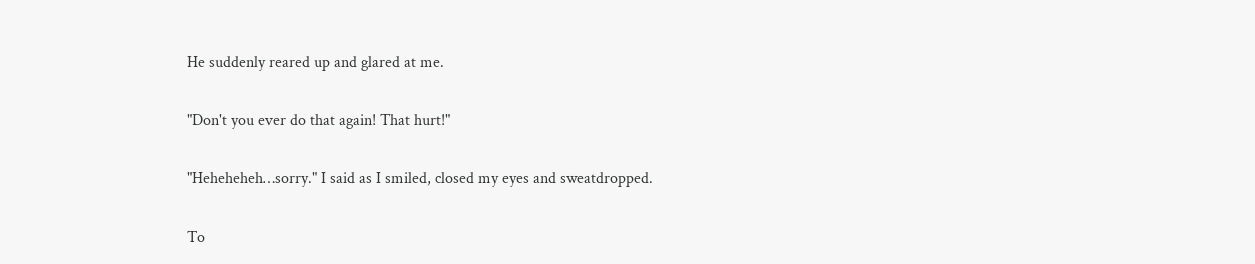He suddenly reared up and glared at me.

"Don't you ever do that again! That hurt!"

"Heheheheh…sorry." I said as I smiled, closed my eyes and sweatdropped.

To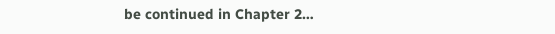be continued in Chapter 2…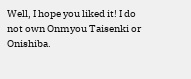Well, I hope you liked it! I do not own Onmyou Taisenki or Onishiba.